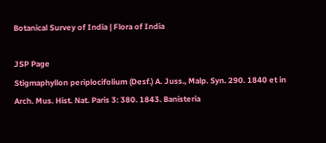Botanical Survey of India | Flora of India

JSP Page
Stigmaphyllon periplocifolium (Desf.) A. Juss., Malp. Syn. 290. 1840 et in Arch. Mus. Hist. Nat. Paris 3: 380. 1843. Banisteria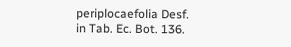periplocaefolia Desf. in Tab. Ec. Bot. 136.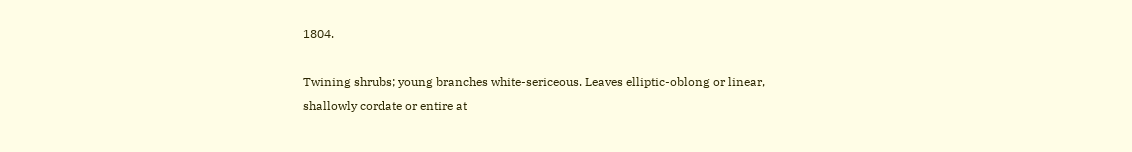1804.

Twining shrubs; young branches white-sericeous. Leaves elliptic-oblong or linear, shallowly cordate or entire at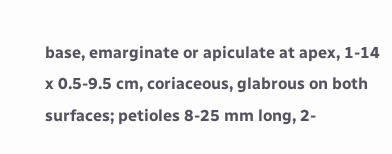base, emarginate or apiculate at apex, 1-14 x 0.5-9.5 cm, coriaceous, glabrous on both surfaces; petioles 8-25 mm long, 2-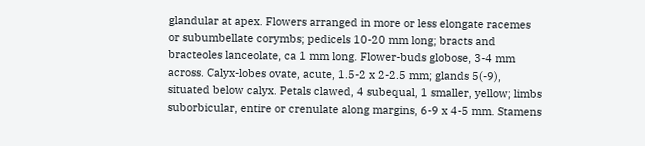glandular at apex. Flowers arranged in more or less elongate racemes or subumbellate corymbs; pedicels 10-20 mm long; bracts and bracteoles lanceolate, ca 1 mm long. Flower-buds globose, 3-4 mm across. Calyx-lobes ovate, acute, 1.5-2 x 2-2.5 mm; glands 5(-9), situated below calyx. Petals clawed, 4 subequal, 1 smaller, yellow; limbs suborbicular, entire or crenulate along margins, 6-9 x 4-5 mm. Stamens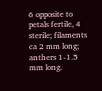6 opposite to petals fertile, 4 sterile; filaments ca 2 mm long; anthers 1-1.5 mm long.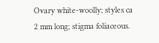Ovary white-woolly; styles ca 2 mm long; stigma foliaceous.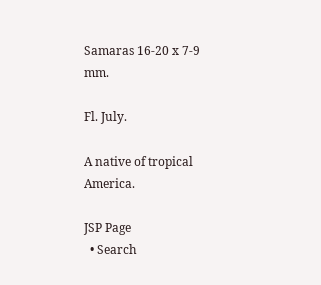Samaras 16-20 x 7-9 mm.

Fl. July.

A native of tropical America.

JSP Page
  • Search